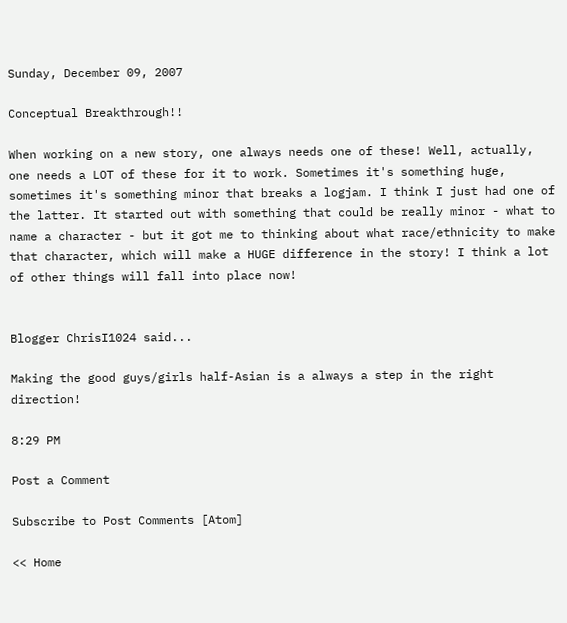Sunday, December 09, 2007

Conceptual Breakthrough!!

When working on a new story, one always needs one of these! Well, actually, one needs a LOT of these for it to work. Sometimes it's something huge, sometimes it's something minor that breaks a logjam. I think I just had one of the latter. It started out with something that could be really minor - what to name a character - but it got me to thinking about what race/ethnicity to make that character, which will make a HUGE difference in the story! I think a lot of other things will fall into place now!


Blogger ChrisI1024 said...

Making the good guys/girls half-Asian is a always a step in the right direction!

8:29 PM

Post a Comment

Subscribe to Post Comments [Atom]

<< Home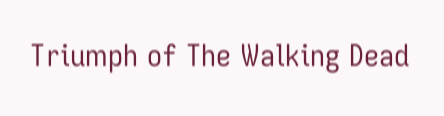Triumph of The Walking Dead